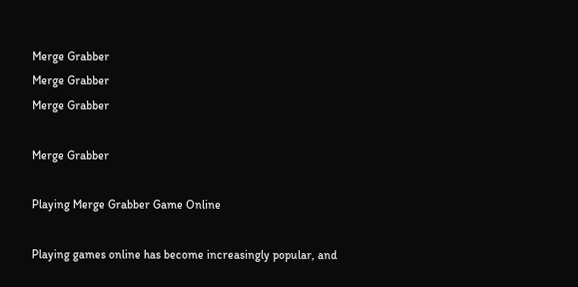Merge Grabber
Merge Grabber
Merge Grabber

Merge Grabber

Playing Merge Grabber Game Online

Playing games online has become increasingly popular, and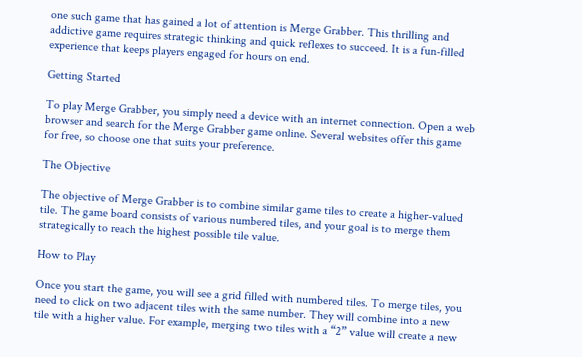one such game that has gained a lot of attention is Merge Grabber. This thrilling and addictive game requires strategic thinking and quick reflexes to succeed. It is a fun-filled experience that keeps players engaged for hours on end.

Getting Started

To play Merge Grabber, you simply need a device with an internet connection. Open a web browser and search for the Merge Grabber game online. Several websites offer this game for free, so choose one that suits your preference.

The Objective

The objective of Merge Grabber is to combine similar game tiles to create a higher-valued tile. The game board consists of various numbered tiles, and your goal is to merge them strategically to reach the highest possible tile value.

How to Play

Once you start the game, you will see a grid filled with numbered tiles. To merge tiles, you need to click on two adjacent tiles with the same number. They will combine into a new tile with a higher value. For example, merging two tiles with a “2” value will create a new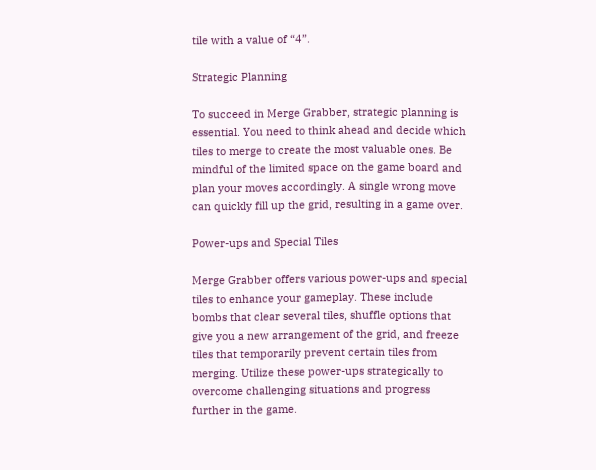tile with a value of “4”.

Strategic Planning

To succeed in Merge Grabber, strategic planning is essential. You need to think ahead and decide which tiles to merge to create the most valuable ones. Be mindful of the limited space on the game board and plan your moves accordingly. A single wrong move can quickly fill up the grid, resulting in a game over.

Power-ups and Special Tiles

Merge Grabber offers various power-ups and special tiles to enhance your gameplay. These include bombs that clear several tiles, shuffle options that give you a new arrangement of the grid, and freeze tiles that temporarily prevent certain tiles from merging. Utilize these power-ups strategically to overcome challenging situations and progress further in the game.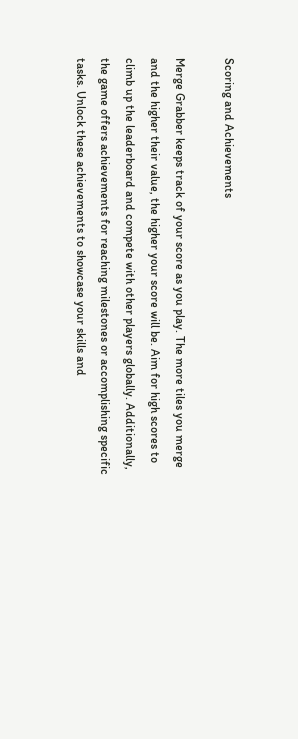Scoring and Achievements

Merge Grabber keeps track of your score as you play. The more tiles you merge and the higher their value, the higher your score will be. Aim for high scores to climb up the leaderboard and compete with other players globally. Additionally, the game offers achievements for reaching milestones or accomplishing specific tasks. Unlock these achievements to showcase your skills and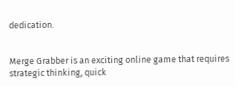dedication.


Merge Grabber is an exciting online game that requires strategic thinking, quick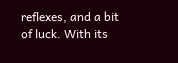reflexes, and a bit of luck. With its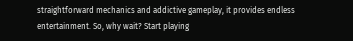straightforward mechanics and addictive gameplay, it provides endless entertainment. So, why wait? Start playing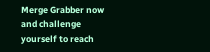Merge Grabber now and challenge yourself to reach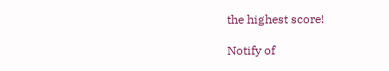the highest score!

Notify of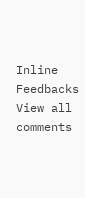Inline Feedbacks
View all comments